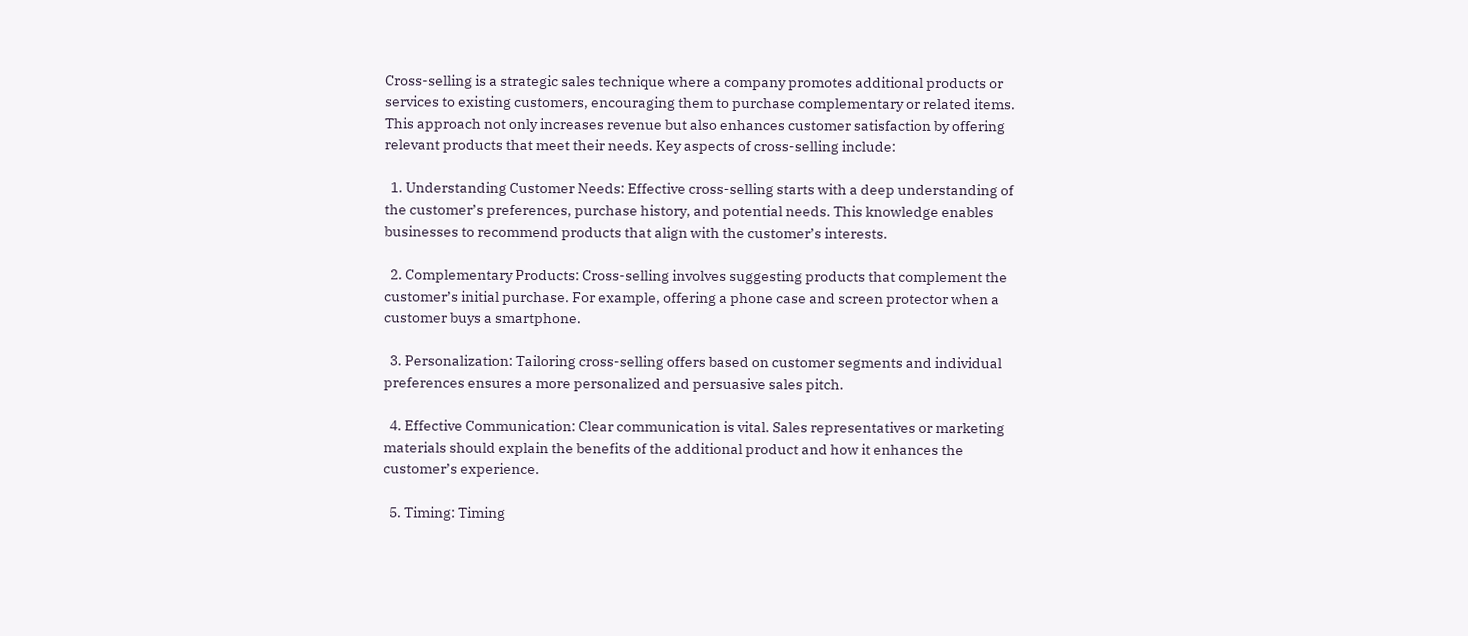Cross-selling is a strategic sales technique where a company promotes additional products or services to existing customers, encouraging them to purchase complementary or related items. This approach not only increases revenue but also enhances customer satisfaction by offering relevant products that meet their needs. Key aspects of cross-selling include:

  1. Understanding Customer Needs: Effective cross-selling starts with a deep understanding of the customer’s preferences, purchase history, and potential needs. This knowledge enables businesses to recommend products that align with the customer’s interests.

  2. Complementary Products: Cross-selling involves suggesting products that complement the customer’s initial purchase. For example, offering a phone case and screen protector when a customer buys a smartphone.

  3. Personalization: Tailoring cross-selling offers based on customer segments and individual preferences ensures a more personalized and persuasive sales pitch.

  4. Effective Communication: Clear communication is vital. Sales representatives or marketing materials should explain the benefits of the additional product and how it enhances the customer’s experience.

  5. Timing: Timing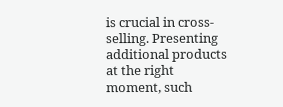is crucial in cross-selling. Presenting additional products at the right moment, such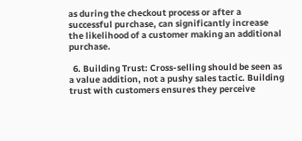as during the checkout process or after a successful purchase, can significantly increase the likelihood of a customer making an additional purchase.

  6. Building Trust: Cross-selling should be seen as a value addition, not a pushy sales tactic. Building trust with customers ensures they perceive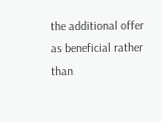the additional offer as beneficial rather than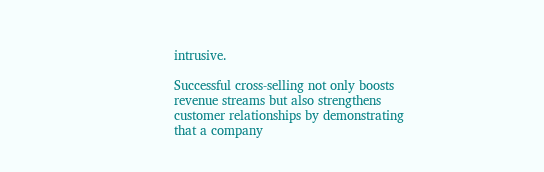intrusive.

Successful cross-selling not only boosts revenue streams but also strengthens customer relationships by demonstrating that a company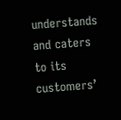understands and caters to its customers’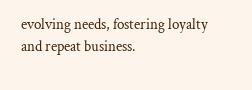evolving needs, fostering loyalty and repeat business.